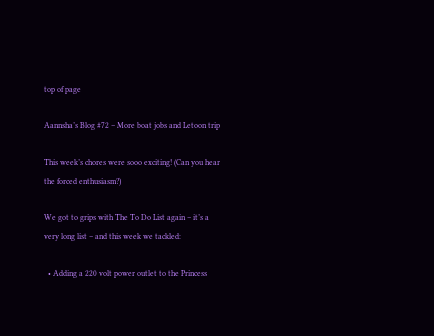top of page

Aannsha’s Blog #72 – More boat jobs and Letoon trip

This week’s chores were sooo exciting! (Can you hear the forced enthusiasm?)

We got to grips with The To Do List again – it’s a very long list – and this week we tackled:

  • Adding a 220 volt power outlet to the Princess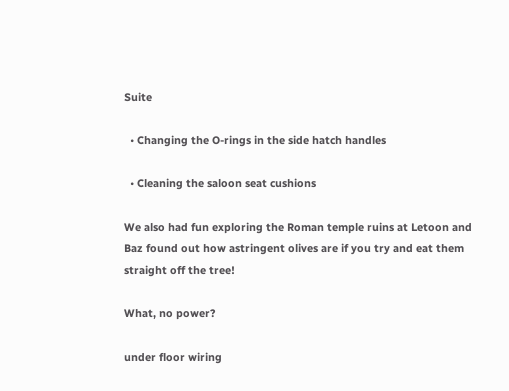Suite

  • Changing the O-rings in the side hatch handles

  • Cleaning the saloon seat cushions

We also had fun exploring the Roman temple ruins at Letoon and Baz found out how astringent olives are if you try and eat them straight off the tree!

What, no power?

under floor wiring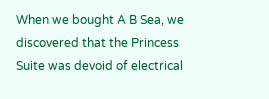When we bought A B Sea, we discovered that the Princess Suite was devoid of electrical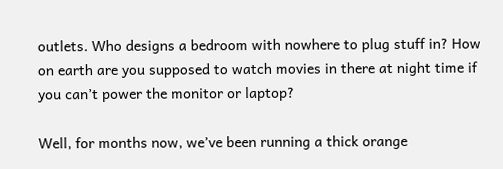outlets. Who designs a bedroom with nowhere to plug stuff in? How on earth are you supposed to watch movies in there at night time if you can’t power the monitor or laptop?

Well, for months now, we’ve been running a thick orange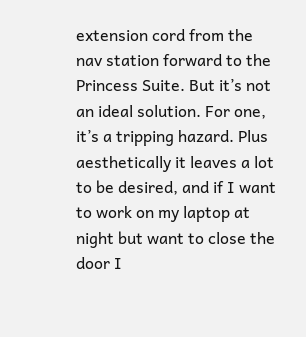extension cord from the nav station forward to the Princess Suite. But it’s not an ideal solution. For one, it’s a tripping hazard. Plus aesthetically it leaves a lot to be desired, and if I want to work on my laptop at night but want to close the door I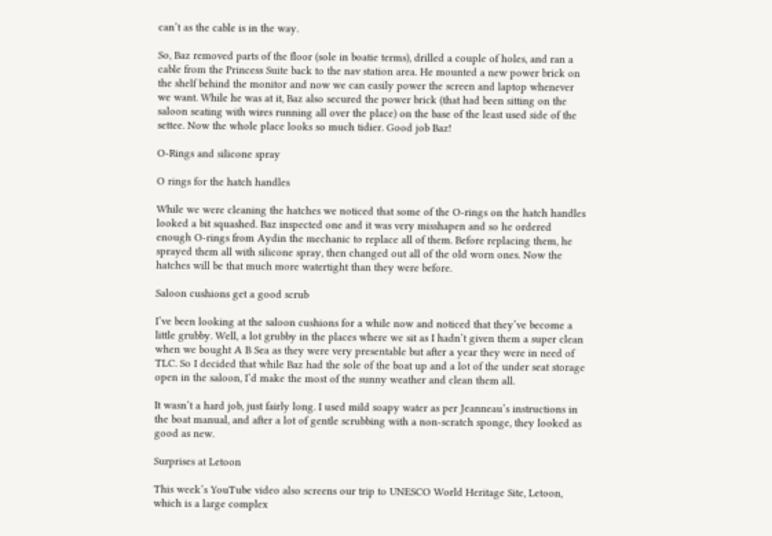can’t as the cable is in the way.

So, Baz removed parts of the floor (sole in boatie terms), drilled a couple of holes, and ran a cable from the Princess Suite back to the nav station area. He mounted a new power brick on the shelf behind the monitor and now we can easily power the screen and laptop whenever we want. While he was at it, Baz also secured the power brick (that had been sitting on the saloon seating with wires running all over the place) on the base of the least used side of the settee. Now the whole place looks so much tidier. Good job Baz!

O-Rings and silicone spray

O rings for the hatch handles

While we were cleaning the hatches we noticed that some of the O-rings on the hatch handles looked a bit squashed. Baz inspected one and it was very misshapen and so he ordered enough O-rings from Aydin the mechanic to replace all of them. Before replacing them, he sprayed them all with silicone spray, then changed out all of the old worn ones. Now the hatches will be that much more watertight than they were before.

Saloon cushions get a good scrub

I’ve been looking at the saloon cushions for a while now and noticed that they’ve become a little grubby. Well, a lot grubby in the places where we sit as I hadn’t given them a super clean when we bought A B Sea as they were very presentable but after a year they were in need of TLC. So I decided that while Baz had the sole of the boat up and a lot of the under seat storage open in the saloon, I’d make the most of the sunny weather and clean them all.

It wasn’t a hard job, just fairly long. I used mild soapy water as per Jeanneau’s instructions in the boat manual, and after a lot of gentle scrubbing with a non-scratch sponge, they looked as good as new.

Surprises at Letoon

This week’s YouTube video also screens our trip to UNESCO World Heritage Site, Letoon, which is a large complex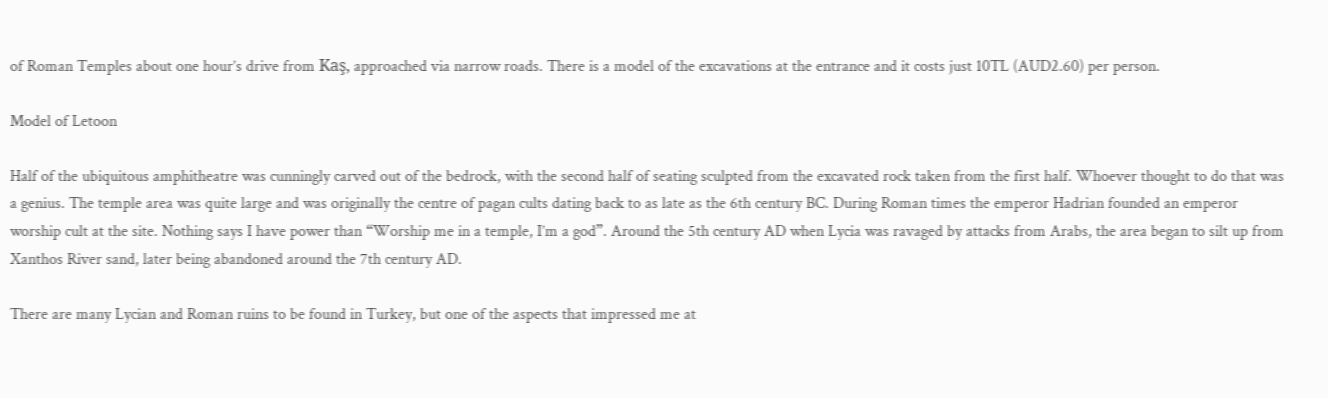of Roman Temples about one hour’s drive from Kaş, approached via narrow roads. There is a model of the excavations at the entrance and it costs just 10TL (AUD2.60) per person.

Model of Letoon

Half of the ubiquitous amphitheatre was cunningly carved out of the bedrock, with the second half of seating sculpted from the excavated rock taken from the first half. Whoever thought to do that was a genius. The temple area was quite large and was originally the centre of pagan cults dating back to as late as the 6th century BC. During Roman times the emperor Hadrian founded an emperor worship cult at the site. Nothing says I have power than “Worship me in a temple, I’m a god”. Around the 5th century AD when Lycia was ravaged by attacks from Arabs, the area began to silt up from Xanthos River sand, later being abandoned around the 7th century AD.

There are many Lycian and Roman ruins to be found in Turkey, but one of the aspects that impressed me at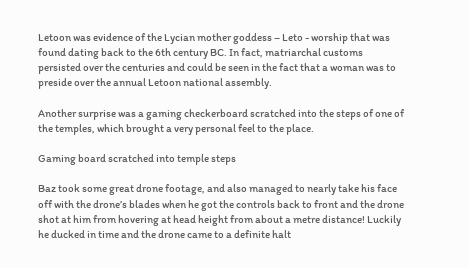Letoon was evidence of the Lycian mother goddess – Leto - worship that was found dating back to the 6th century BC. In fact, matriarchal customs persisted over the centuries and could be seen in the fact that a woman was to preside over the annual Letoon national assembly.

Another surprise was a gaming checkerboard scratched into the steps of one of the temples, which brought a very personal feel to the place.

Gaming board scratched into temple steps

Baz took some great drone footage, and also managed to nearly take his face off with the drone’s blades when he got the controls back to front and the drone shot at him from hovering at head height from about a metre distance! Luckily he ducked in time and the drone came to a definite halt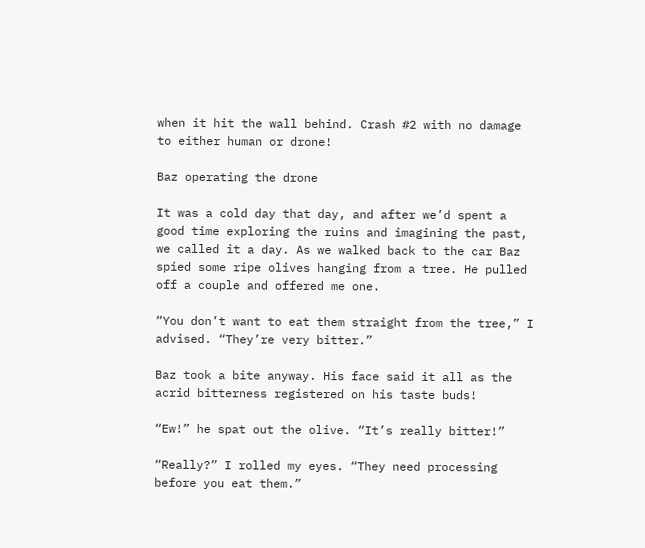when it hit the wall behind. Crash #2 with no damage to either human or drone!

Baz operating the drone

It was a cold day that day, and after we’d spent a good time exploring the ruins and imagining the past, we called it a day. As we walked back to the car Baz spied some ripe olives hanging from a tree. He pulled off a couple and offered me one.

“You don’t want to eat them straight from the tree,” I advised. “They’re very bitter.”

Baz took a bite anyway. His face said it all as the acrid bitterness registered on his taste buds!

“Ew!” he spat out the olive. “It’s really bitter!”

“Really?” I rolled my eyes. “They need processing before you eat them.”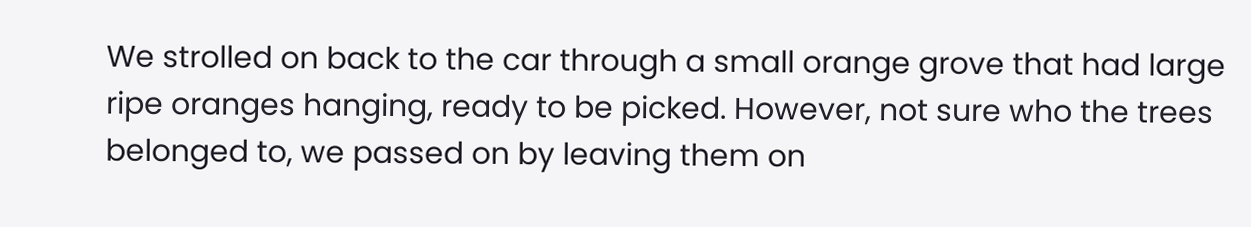We strolled on back to the car through a small orange grove that had large ripe oranges hanging, ready to be picked. However, not sure who the trees belonged to, we passed on by leaving them on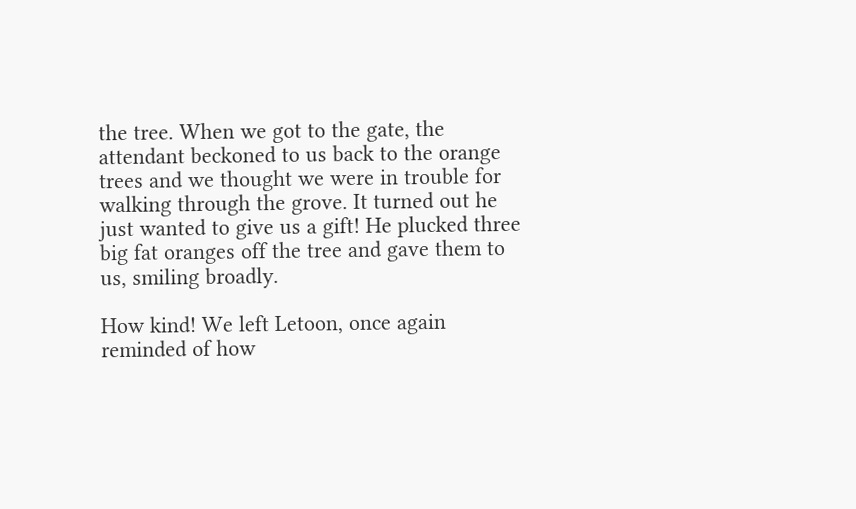the tree. When we got to the gate, the attendant beckoned to us back to the orange trees and we thought we were in trouble for walking through the grove. It turned out he just wanted to give us a gift! He plucked three big fat oranges off the tree and gave them to us, smiling broadly.

How kind! We left Letoon, once again reminded of how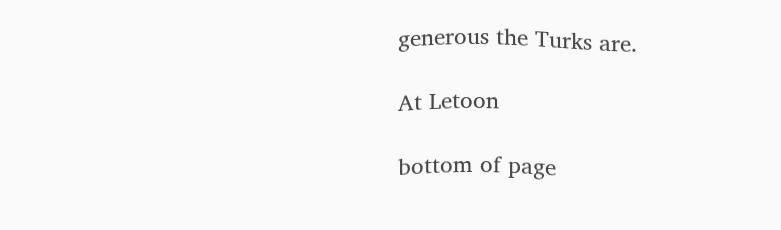generous the Turks are.

At Letoon

bottom of page